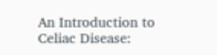An Introduction to Celiac Disease: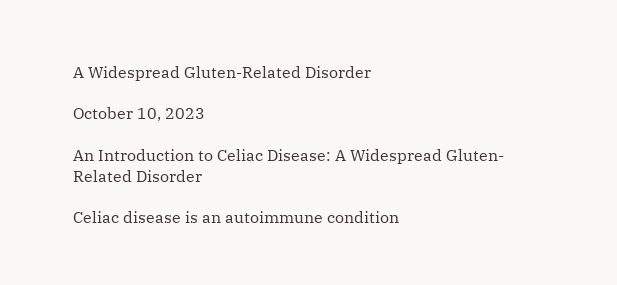A Widespread Gluten-Related Disorder

October 10, 2023

An Introduction to Celiac Disease: A Widespread Gluten-Related Disorder

Celiac disease is an autoimmune condition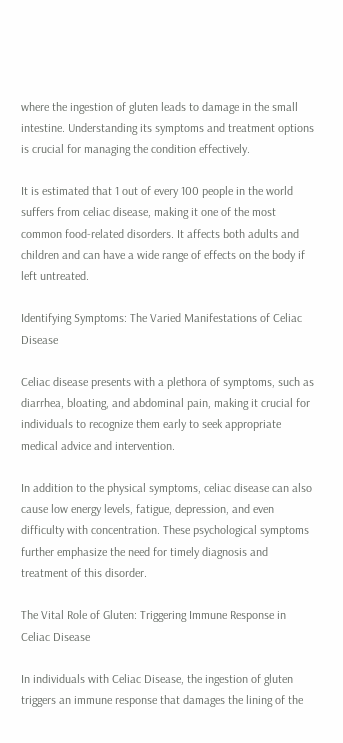where the ingestion of gluten leads to damage in the small intestine. Understanding its symptoms and treatment options is crucial for managing the condition effectively.

It is estimated that 1 out of every 100 people in the world suffers from celiac disease, making it one of the most common food-related disorders. It affects both adults and children and can have a wide range of effects on the body if left untreated.

Identifying Symptoms: The Varied Manifestations of Celiac Disease

Celiac disease presents with a plethora of symptoms, such as diarrhea, bloating, and abdominal pain, making it crucial for individuals to recognize them early to seek appropriate medical advice and intervention.

In addition to the physical symptoms, celiac disease can also cause low energy levels, fatigue, depression, and even difficulty with concentration. These psychological symptoms further emphasize the need for timely diagnosis and treatment of this disorder.

The Vital Role of Gluten: Triggering Immune Response in Celiac Disease

In individuals with Celiac Disease, the ingestion of gluten triggers an immune response that damages the lining of the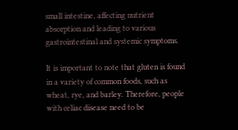small intestine, affecting nutrient absorption and leading to various gastrointestinal and systemic symptoms.

It is important to note that gluten is found in a variety of common foods, such as wheat, rye, and barley. Therefore, people with celiac disease need to be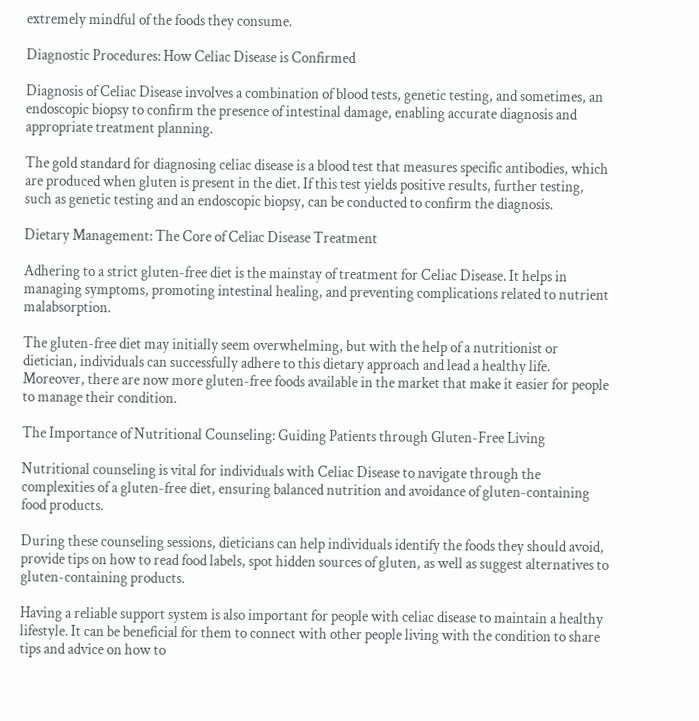extremely mindful of the foods they consume.

Diagnostic Procedures: How Celiac Disease is Confirmed

Diagnosis of Celiac Disease involves a combination of blood tests, genetic testing, and sometimes, an endoscopic biopsy to confirm the presence of intestinal damage, enabling accurate diagnosis and appropriate treatment planning.

The gold standard for diagnosing celiac disease is a blood test that measures specific antibodies, which are produced when gluten is present in the diet. If this test yields positive results, further testing, such as genetic testing and an endoscopic biopsy, can be conducted to confirm the diagnosis.

Dietary Management: The Core of Celiac Disease Treatment

Adhering to a strict gluten-free diet is the mainstay of treatment for Celiac Disease. It helps in managing symptoms, promoting intestinal healing, and preventing complications related to nutrient malabsorption.

The gluten-free diet may initially seem overwhelming, but with the help of a nutritionist or dietician, individuals can successfully adhere to this dietary approach and lead a healthy life. Moreover, there are now more gluten-free foods available in the market that make it easier for people to manage their condition.

The Importance of Nutritional Counseling: Guiding Patients through Gluten-Free Living

Nutritional counseling is vital for individuals with Celiac Disease to navigate through the complexities of a gluten-free diet, ensuring balanced nutrition and avoidance of gluten-containing food products.

During these counseling sessions, dieticians can help individuals identify the foods they should avoid, provide tips on how to read food labels, spot hidden sources of gluten, as well as suggest alternatives to gluten-containing products.

Having a reliable support system is also important for people with celiac disease to maintain a healthy lifestyle. It can be beneficial for them to connect with other people living with the condition to share tips and advice on how to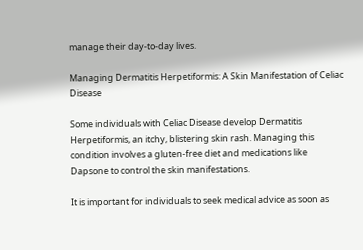manage their day-to-day lives.

Managing Dermatitis Herpetiformis: A Skin Manifestation of Celiac Disease

Some individuals with Celiac Disease develop Dermatitis Herpetiformis, an itchy, blistering skin rash. Managing this condition involves a gluten-free diet and medications like Dapsone to control the skin manifestations.

It is important for individuals to seek medical advice as soon as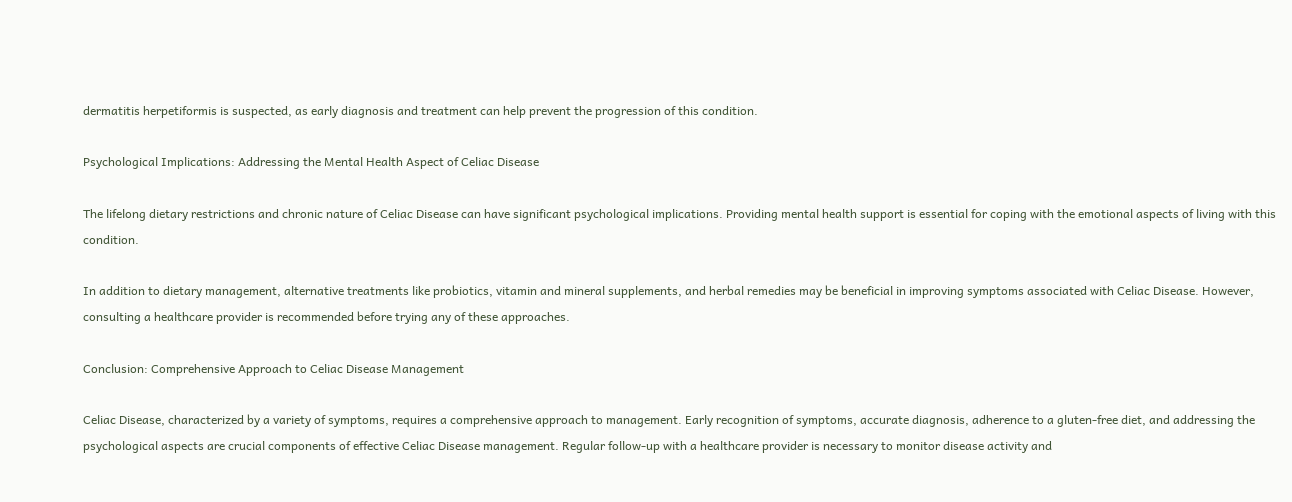dermatitis herpetiformis is suspected, as early diagnosis and treatment can help prevent the progression of this condition.

Psychological Implications: Addressing the Mental Health Aspect of Celiac Disease

The lifelong dietary restrictions and chronic nature of Celiac Disease can have significant psychological implications. Providing mental health support is essential for coping with the emotional aspects of living with this condition.

In addition to dietary management, alternative treatments like probiotics, vitamin and mineral supplements, and herbal remedies may be beneficial in improving symptoms associated with Celiac Disease. However, consulting a healthcare provider is recommended before trying any of these approaches.

Conclusion: Comprehensive Approach to Celiac Disease Management

Celiac Disease, characterized by a variety of symptoms, requires a comprehensive approach to management. Early recognition of symptoms, accurate diagnosis, adherence to a gluten-free diet, and addressing the psychological aspects are crucial components of effective Celiac Disease management. Regular follow-up with a healthcare provider is necessary to monitor disease activity and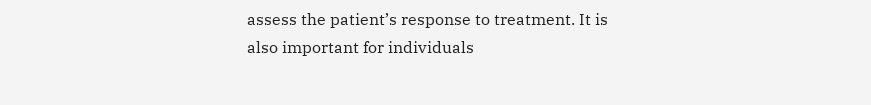assess the patient’s response to treatment. It is also important for individuals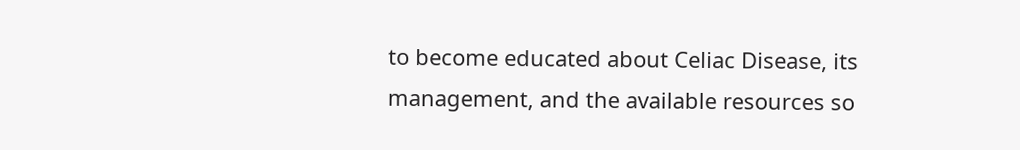to become educated about Celiac Disease, its management, and the available resources so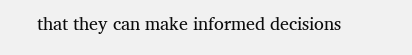that they can make informed decisions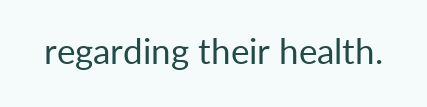regarding their health.